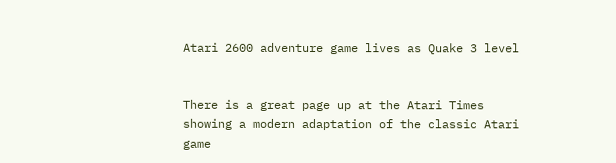Atari 2600 adventure game lives as Quake 3 level


There is a great page up at the Atari Times showing a modern adaptation of the classic Atari game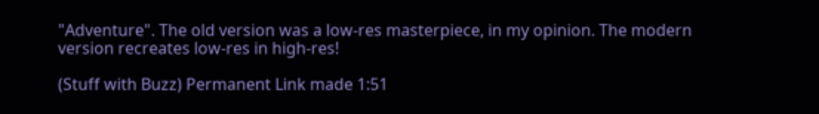"Adventure". The old version was a low-res masterpiece, in my opinion. The modern version recreates low-res in high-res!

(Stuff with Buzz) Permanent Link made 1:51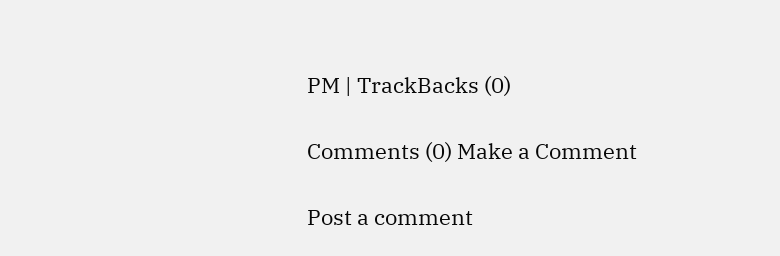PM | TrackBacks (0)

Comments (0) Make a Comment

Post a comment